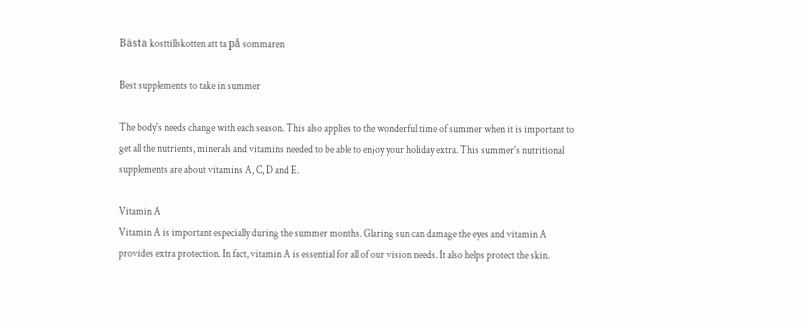Bästa kosttillskotten att ta på sommaren

Best supplements to take in summer

The body's needs change with each season. This also applies to the wonderful time of summer when it is important to get all the nutrients, minerals and vitamins needed to be able to enjoy your holiday extra. This summer's nutritional supplements are about vitamins A, C, D and E.

Vitamin A
Vitamin A is important especially during the summer months. Glaring sun can damage the eyes and vitamin A provides extra protection. In fact, vitamin A is essential for all of our vision needs. It also helps protect the skin.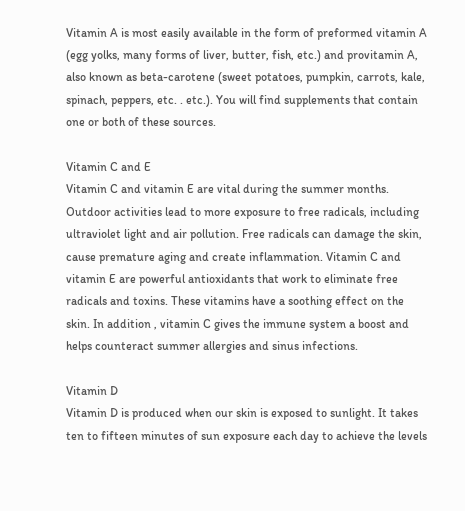Vitamin A is most easily available in the form of preformed vitamin A (egg yolks, many forms of liver, butter, fish, etc.) and provitamin A, also known as beta-carotene (sweet potatoes, pumpkin, carrots, kale, spinach, peppers, etc. . etc.). You will find supplements that contain one or both of these sources.

Vitamin C and E
Vitamin C and vitamin E are vital during the summer months. Outdoor activities lead to more exposure to free radicals, including ultraviolet light and air pollution. Free radicals can damage the skin, cause premature aging and create inflammation. Vitamin C and vitamin E are powerful antioxidants that work to eliminate free radicals and toxins. These vitamins have a soothing effect on the skin. In addition , vitamin C gives the immune system a boost and helps counteract summer allergies and sinus infections.

Vitamin D
Vitamin D is produced when our skin is exposed to sunlight. It takes ten to fifteen minutes of sun exposure each day to achieve the levels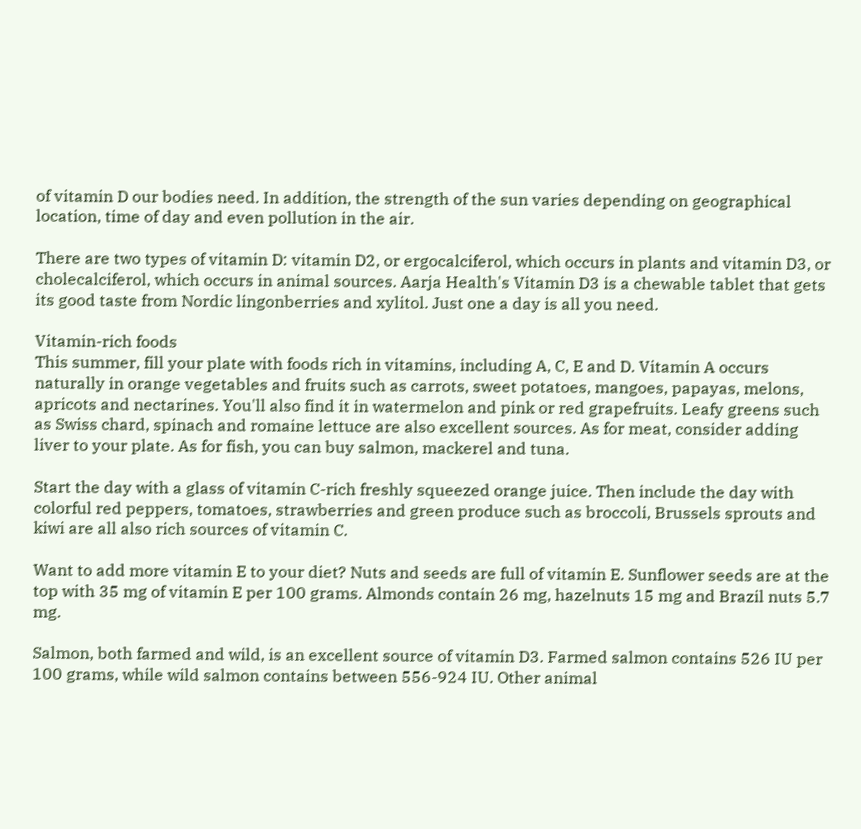of vitamin D our bodies need. In addition, the strength of the sun varies depending on geographical location, time of day and even pollution in the air.

There are two types of vitamin D: vitamin D2, or ergocalciferol, which occurs in plants and vitamin D3, or cholecalciferol, which occurs in animal sources. Aarja Health's Vitamin D3 is a chewable tablet that gets its good taste from Nordic lingonberries and xylitol. Just one a day is all you need.

Vitamin-rich foods
This summer, fill your plate with foods rich in vitamins, including A, C, E and D. Vitamin A occurs naturally in orange vegetables and fruits such as carrots, sweet potatoes, mangoes, papayas, melons, apricots and nectarines. You'll also find it in watermelon and pink or red grapefruits. Leafy greens such as Swiss chard, spinach and romaine lettuce are also excellent sources. As for meat, consider adding liver to your plate. As for fish, you can buy salmon, mackerel and tuna.

Start the day with a glass of vitamin C-rich freshly squeezed orange juice. Then include the day with colorful red peppers, tomatoes, strawberries and green produce such as broccoli, Brussels sprouts and kiwi are all also rich sources of vitamin C.

Want to add more vitamin E to your diet? Nuts and seeds are full of vitamin E. Sunflower seeds are at the top with 35 mg of vitamin E per 100 grams. Almonds contain 26 mg, hazelnuts 15 mg and Brazil nuts 5.7 mg.

Salmon, both farmed and wild, is an excellent source of vitamin D3. Farmed salmon contains 526 IU per 100 grams, while wild salmon contains between 556-924 IU. Other animal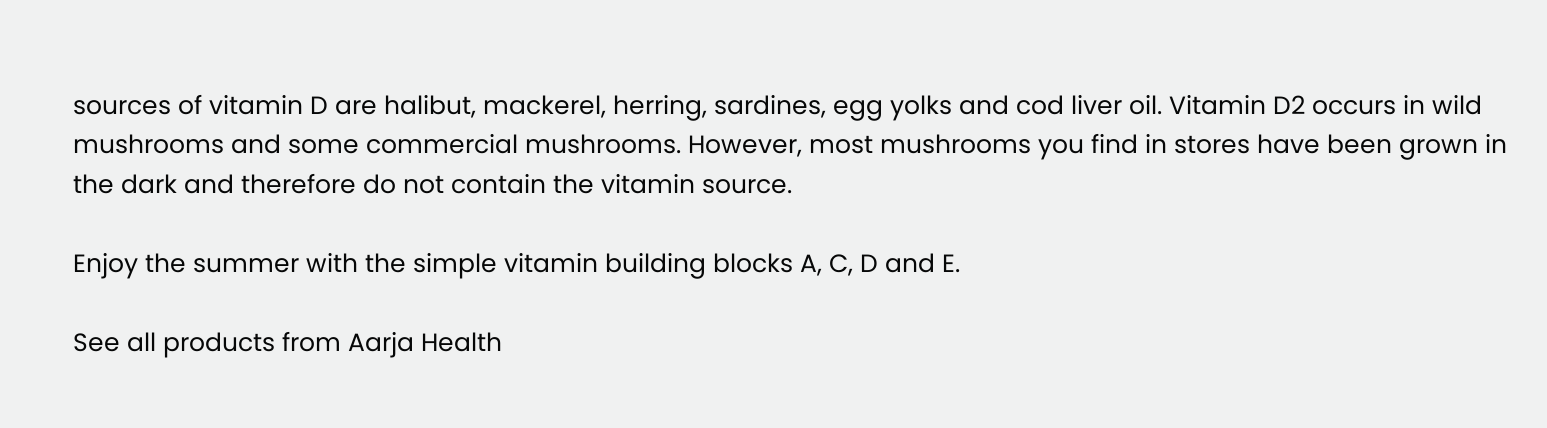sources of vitamin D are halibut, mackerel, herring, sardines, egg yolks and cod liver oil. Vitamin D2 occurs in wild mushrooms and some commercial mushrooms. However, most mushrooms you find in stores have been grown in the dark and therefore do not contain the vitamin source.

Enjoy the summer with the simple vitamin building blocks A, C, D and E.

See all products from Aarja Health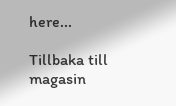here...

Tillbaka till magasin